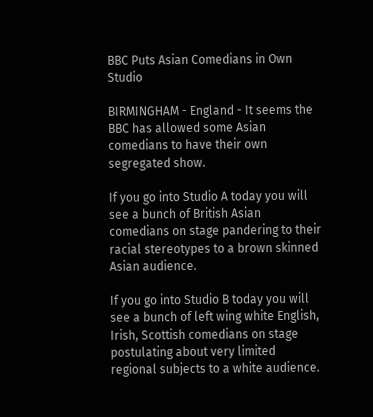BBC Puts Asian Comedians in Own Studio

BIRMINGHAM - England - It seems the BBC has allowed some Asian comedians to have their own segregated show.

If you go into Studio A today you will see a bunch of British Asian comedians on stage pandering to their racial stereotypes to a brown skinned Asian audience.

If you go into Studio B today you will see a bunch of left wing white English, Irish, Scottish comedians on stage postulating about very limited regional subjects to a white audience.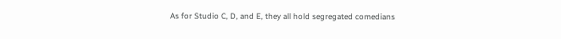As for Studio C, D, and E, they all hold segregated comedians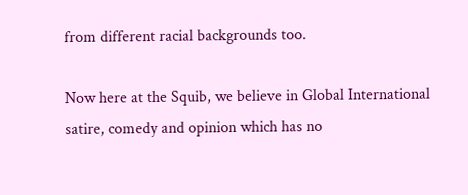from different racial backgrounds too.

Now here at the Squib, we believe in Global International satire, comedy and opinion which has no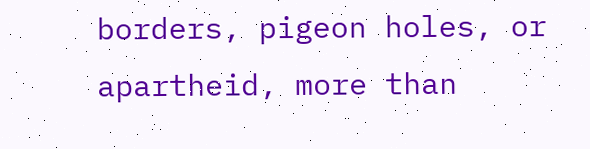borders, pigeon holes, or apartheid, more than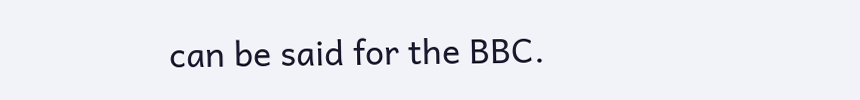can be said for the BBC.